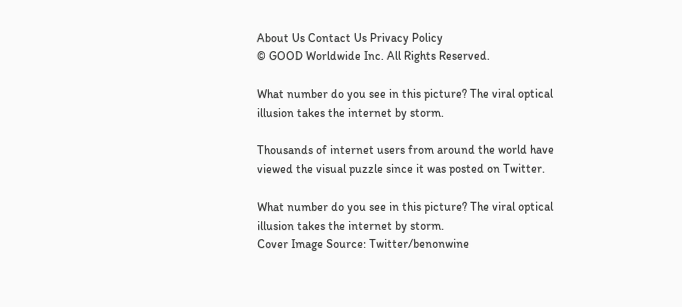About Us Contact Us Privacy Policy
© GOOD Worldwide Inc. All Rights Reserved.

What number do you see in this picture? The viral optical illusion takes the internet by storm.

Thousands of internet users from around the world have viewed the visual puzzle since it was posted on Twitter.

What number do you see in this picture? The viral optical illusion takes the internet by storm.
Cover Image Source: Twitter/benonwine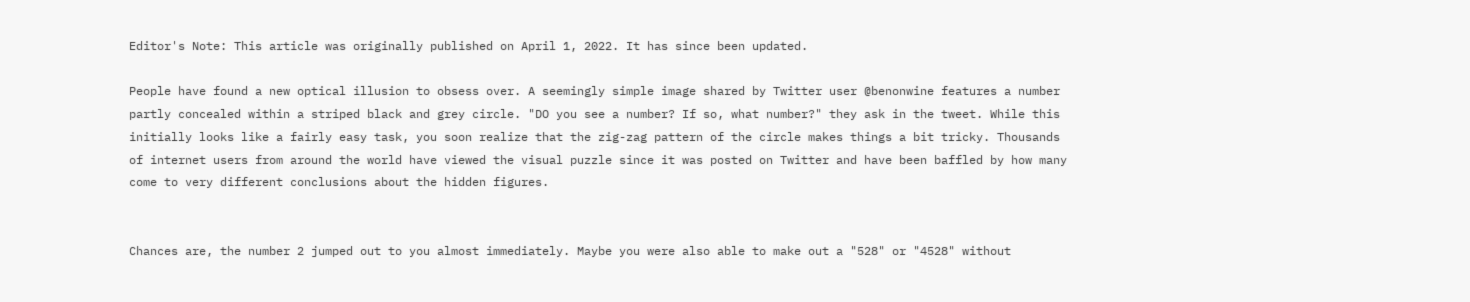Editor's Note: This article was originally published on April 1, 2022. It has since been updated.

People have found a new optical illusion to obsess over. A seemingly simple image shared by Twitter user @benonwine features a number partly concealed within a striped black and grey circle. "DO you see a number? If so, what number?" they ask in the tweet. While this initially looks like a fairly easy task, you soon realize that the zig-zag pattern of the circle makes things a bit tricky. Thousands of internet users from around the world have viewed the visual puzzle since it was posted on Twitter and have been baffled by how many come to very different conclusions about the hidden figures.


Chances are, the number 2 jumped out to you almost immediately. Maybe you were also able to make out a "528" or "4528" without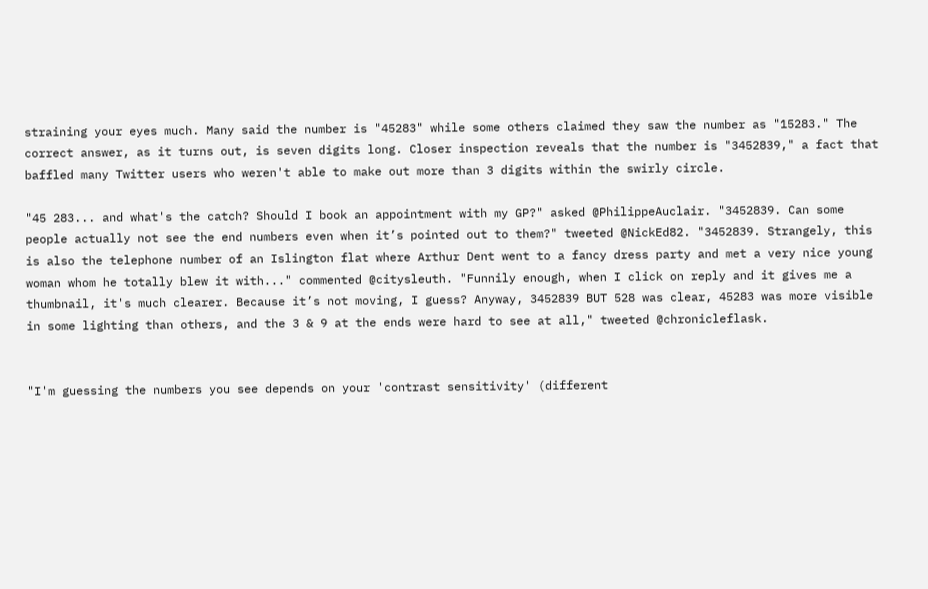straining your eyes much. Many said the number is "45283" while some others claimed they saw the number as "15283." The correct answer, as it turns out, is seven digits long. Closer inspection reveals that the number is "3452839," a fact that baffled many Twitter users who weren't able to make out more than 3 digits within the swirly circle.

"45 283... and what's the catch? Should I book an appointment with my GP?" asked @PhilippeAuclair. "3452839. Can some people actually not see the end numbers even when it’s pointed out to them?" tweeted @NickEd82. "3452839. Strangely, this is also the telephone number of an Islington flat where Arthur Dent went to a fancy dress party and met a very nice young woman whom he totally blew it with..." commented @citysleuth. "Funnily enough, when I click on reply and it gives me a thumbnail, it's much clearer. Because it’s not moving, I guess? Anyway, 3452839 BUT 528 was clear, 45283 was more visible in some lighting than others, and the 3 & 9 at the ends were hard to see at all," tweeted @chronicleflask.


"I'm guessing the numbers you see depends on your 'contrast sensitivity' (different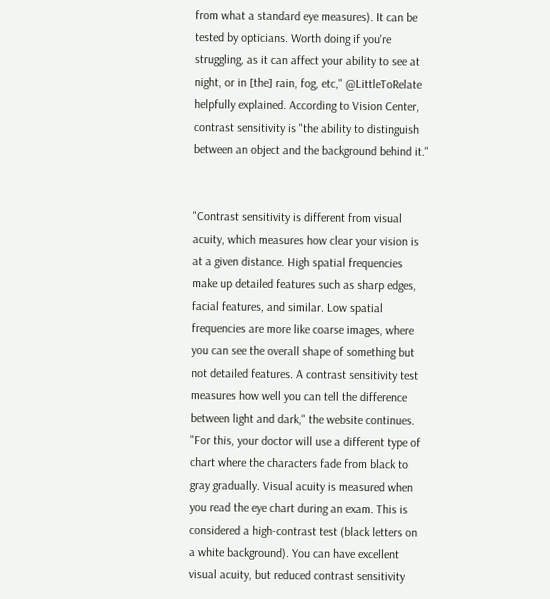from what a standard eye measures). It can be tested by opticians. Worth doing if you're struggling, as it can affect your ability to see at night, or in [the] rain, fog, etc," @LittleToRelate helpfully explained. According to Vision Center, contrast sensitivity is "the ability to distinguish between an object and the background behind it."


"Contrast sensitivity is different from visual acuity, which measures how clear your vision is at a given distance. High spatial frequencies make up detailed features such as sharp edges, facial features, and similar. Low spatial frequencies are more like coarse images, where you can see the overall shape of something but not detailed features. A contrast sensitivity test measures how well you can tell the difference between light and dark," the website continues. "For this, your doctor will use a different type of chart where the characters fade from black to gray gradually. Visual acuity is measured when you read the eye chart during an exam. This is considered a high-contrast test (black letters on a white background). You can have excellent visual acuity, but reduced contrast sensitivity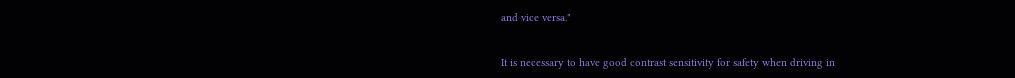and vice versa."


It is necessary to have good contrast sensitivity for safety when driving in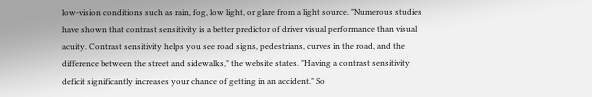low-vision conditions such as rain, fog, low light, or glare from a light source. "Numerous studies have shown that contrast sensitivity is a better predictor of driver visual performance than visual acuity. Contrast sensitivity helps you see road signs, pedestrians, curves in the road, and the difference between the street and sidewalks," the website states. "Having a contrast sensitivity deficit significantly increases your chance of getting in an accident." So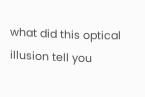what did this optical illusion tell you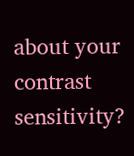about your contrast sensitivity?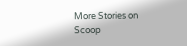More Stories on Scoop